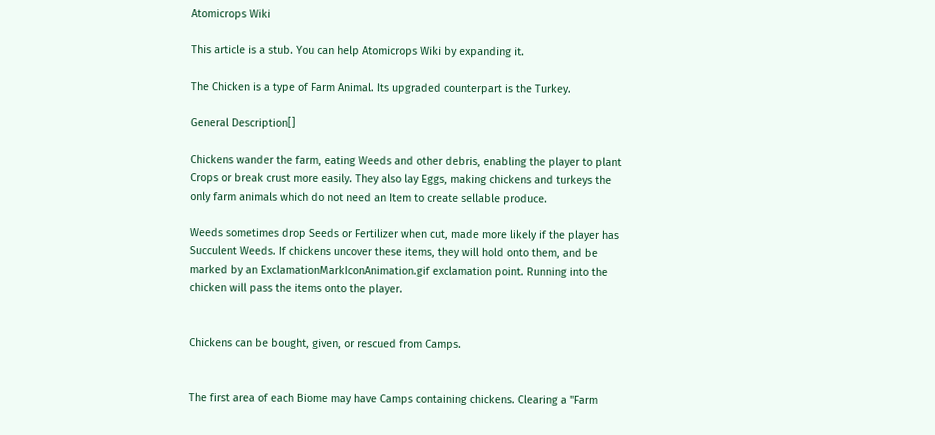Atomicrops Wiki

This article is a stub. You can help Atomicrops Wiki by expanding it.

The Chicken is a type of Farm Animal. Its upgraded counterpart is the Turkey.

General Description[]

Chickens wander the farm, eating Weeds and other debris, enabling the player to plant Crops or break crust more easily. They also lay Eggs, making chickens and turkeys the only farm animals which do not need an Item to create sellable produce.

Weeds sometimes drop Seeds or Fertilizer when cut, made more likely if the player has Succulent Weeds. If chickens uncover these items, they will hold onto them, and be marked by an ExclamationMarkIconAnimation.gif exclamation point. Running into the chicken will pass the items onto the player.


Chickens can be bought, given, or rescued from Camps.


The first area of each Biome may have Camps containing chickens. Clearing a "Farm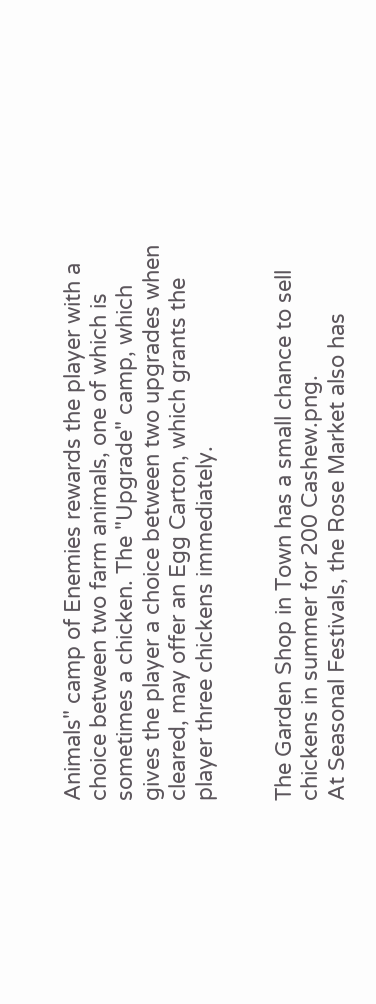Animals" camp of Enemies rewards the player with a choice between two farm animals, one of which is sometimes a chicken. The "Upgrade" camp, which gives the player a choice between two upgrades when cleared, may offer an Egg Carton, which grants the player three chickens immediately.


The Garden Shop in Town has a small chance to sell chickens in summer for 200 Cashew.png.
At Seasonal Festivals, the Rose Market also has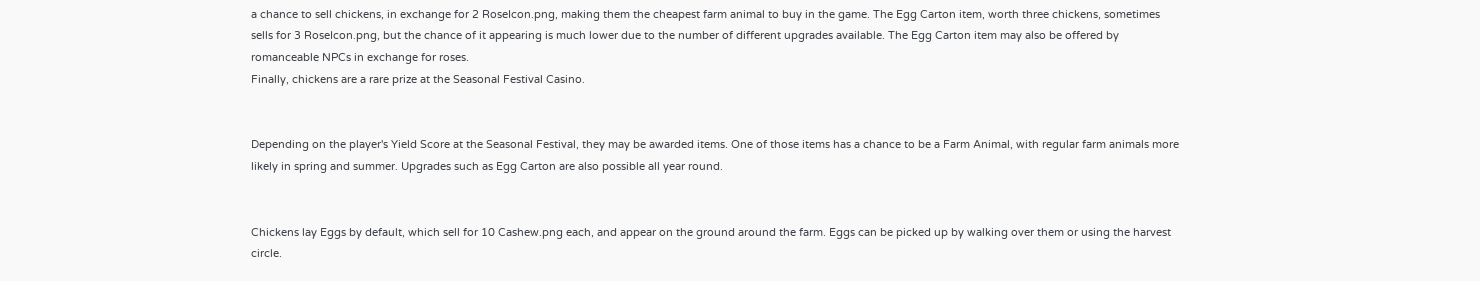a chance to sell chickens, in exchange for 2 RoseIcon.png, making them the cheapest farm animal to buy in the game. The Egg Carton item, worth three chickens, sometimes sells for 3 RoseIcon.png, but the chance of it appearing is much lower due to the number of different upgrades available. The Egg Carton item may also be offered by romanceable NPCs in exchange for roses.
Finally, chickens are a rare prize at the Seasonal Festival Casino.


Depending on the player's Yield Score at the Seasonal Festival, they may be awarded items. One of those items has a chance to be a Farm Animal, with regular farm animals more likely in spring and summer. Upgrades such as Egg Carton are also possible all year round.


Chickens lay Eggs by default, which sell for 10 Cashew.png each, and appear on the ground around the farm. Eggs can be picked up by walking over them or using the harvest circle.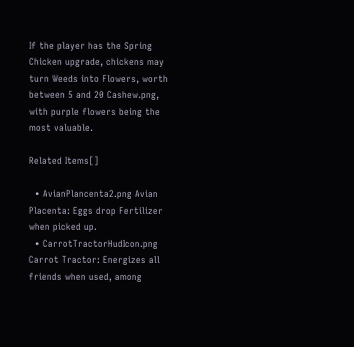If the player has the Spring Chicken upgrade, chickens may turn Weeds into Flowers, worth between 5 and 20 Cashew.png, with purple flowers being the most valuable.

Related Items[]

  • AvianPlancenta2.png Avian Placenta: Eggs drop Fertilizer when picked up.
  • CarrotTractorHudIcon.png Carrot Tractor: Energizes all friends when used, among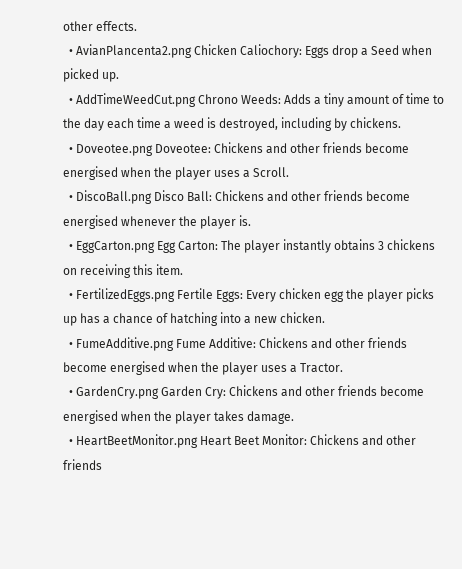other effects.
  • AvianPlancenta2.png Chicken Caliochory: Eggs drop a Seed when picked up.
  • AddTimeWeedCut.png Chrono Weeds: Adds a tiny amount of time to the day each time a weed is destroyed, including by chickens.
  • Doveotee.png Doveotee: Chickens and other friends become energised when the player uses a Scroll.
  • DiscoBall.png Disco Ball: Chickens and other friends become energised whenever the player is.
  • EggCarton.png Egg Carton: The player instantly obtains 3 chickens on receiving this item.
  • FertilizedEggs.png Fertile Eggs: Every chicken egg the player picks up has a chance of hatching into a new chicken.
  • FumeAdditive.png Fume Additive: Chickens and other friends become energised when the player uses a Tractor.
  • GardenCry.png Garden Cry: Chickens and other friends become energised when the player takes damage.
  • HeartBeetMonitor.png Heart Beet Monitor: Chickens and other friends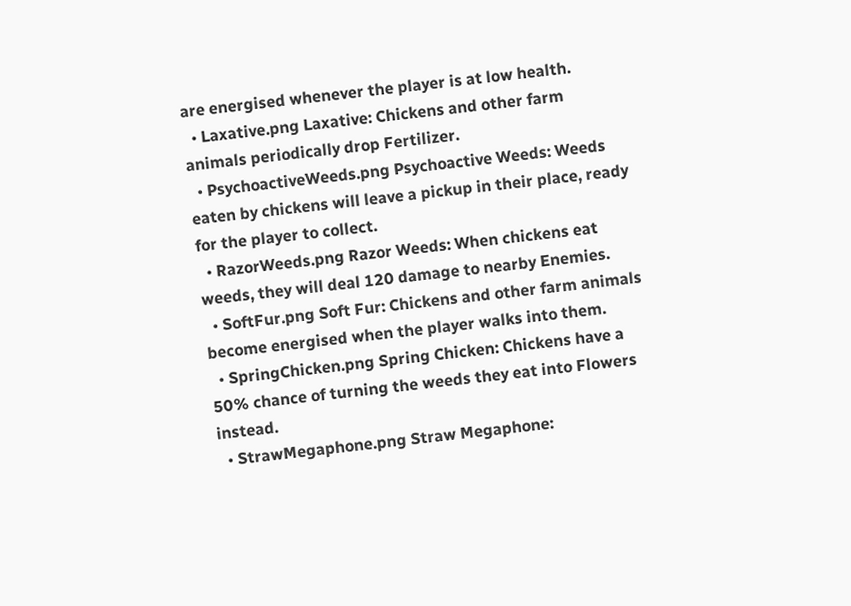are energised whenever the player is at low health.
  • Laxative.png Laxative: Chickens and other farm animals periodically drop Fertilizer.
  • PsychoactiveWeeds.png Psychoactive Weeds: Weeds eaten by chickens will leave a pickup in their place, ready for the player to collect.
  • RazorWeeds.png Razor Weeds: When chickens eat weeds, they will deal 120 damage to nearby Enemies.
  • SoftFur.png Soft Fur: Chickens and other farm animals become energised when the player walks into them.
  • SpringChicken.png Spring Chicken: Chickens have a 50% chance of turning the weeds they eat into Flowers instead.
  • StrawMegaphone.png Straw Megaphone: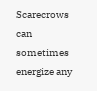Scarecrows can sometimes energize any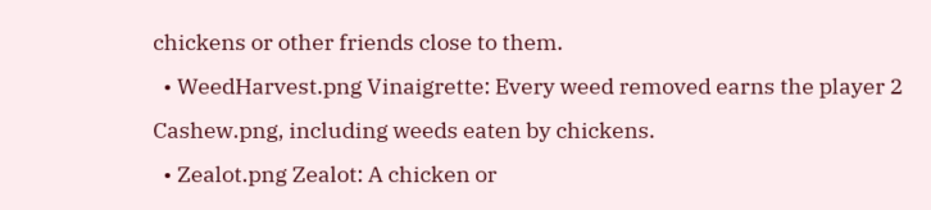chickens or other friends close to them.
  • WeedHarvest.png Vinaigrette: Every weed removed earns the player 2 Cashew.png, including weeds eaten by chickens.
  • Zealot.png Zealot: A chicken or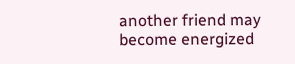another friend may become energized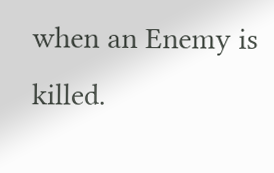when an Enemy is killed.